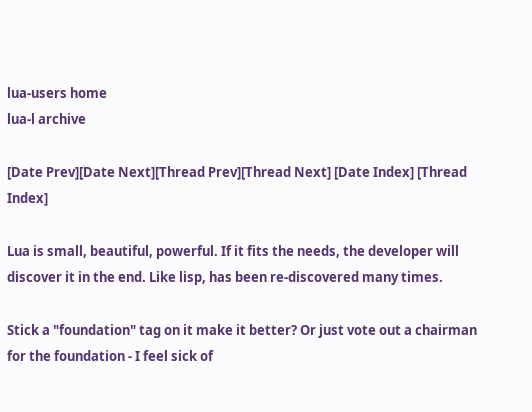lua-users home
lua-l archive

[Date Prev][Date Next][Thread Prev][Thread Next] [Date Index] [Thread Index]

Lua is small, beautiful, powerful. If it fits the needs, the developer will discover it in the end. Like lisp, has been re-discovered many times.

Stick a "foundation" tag on it make it better? Or just vote out a chairman for the foundation - I feel sick of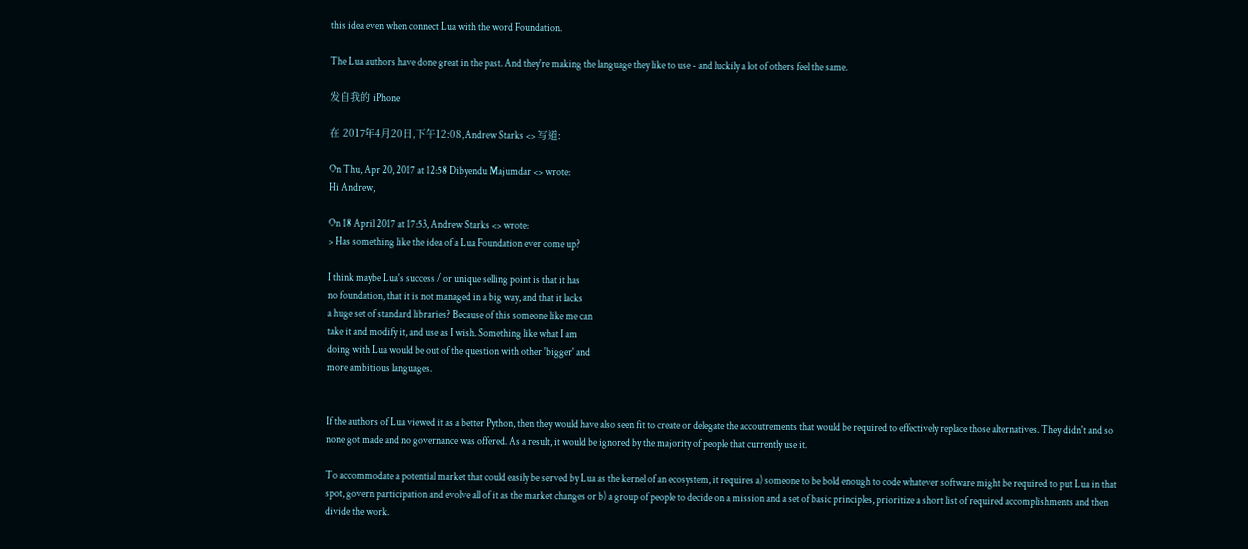this idea even when connect Lua with the word Foundation.

The Lua authors have done great in the past. And they're making the language they like to use - and luckily a lot of others feel the same.

发自我的 iPhone

在 2017年4月20日,下午12:08,Andrew Starks <> 写道:

On Thu, Apr 20, 2017 at 12:58 Dibyendu Majumdar <> wrote:
Hi Andrew,

On 18 April 2017 at 17:53, Andrew Starks <> wrote:
> Has something like the idea of a Lua Foundation ever come up?

I think maybe Lua's success / or unique selling point is that it has
no foundation, that it is not managed in a big way, and that it lacks
a huge set of standard libraries? Because of this someone like me can
take it and modify it, and use as I wish. Something like what I am
doing with Lua would be out of the question with other 'bigger' and
more ambitious languages.


If the authors of Lua viewed it as a better Python, then they would have also seen fit to create or delegate the accoutrements that would be required to effectively replace those alternatives. They didn't and so none got made and no governance was offered. As a result, it would be ignored by the majority of people that currently use it.

To accommodate a potential market that could easily be served by Lua as the kernel of an ecosystem, it requires a) someone to be bold enough to code whatever software might be required to put Lua in that spot, govern participation and evolve all of it as the market changes or b) a group of people to decide on a mission and a set of basic principles, prioritize a short list of required accomplishments and then divide the work.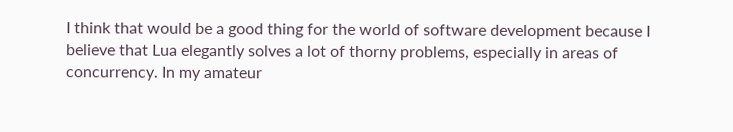I think that would be a good thing for the world of software development because I believe that Lua elegantly solves a lot of thorny problems, especially in areas of concurrency. In my amateur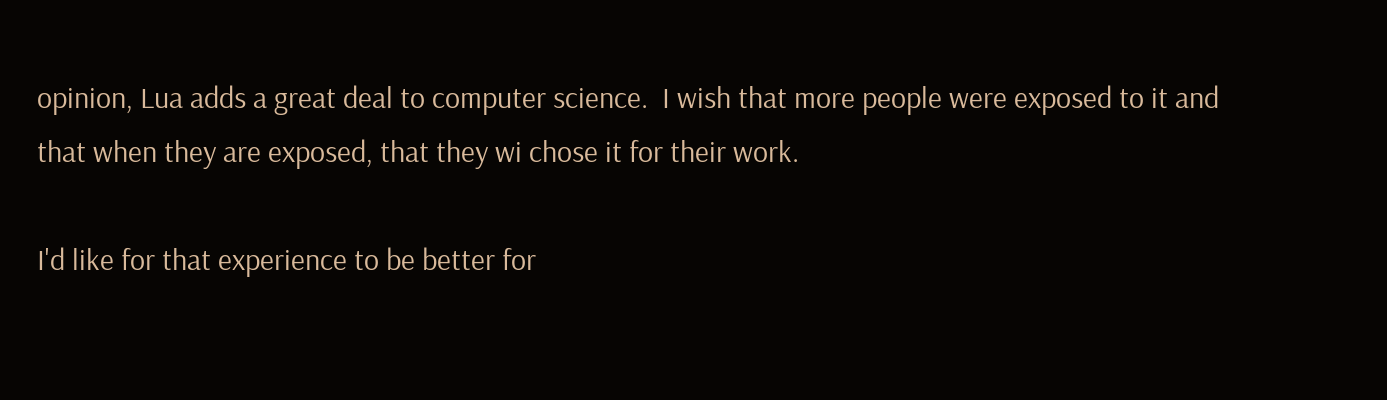opinion, Lua adds a great deal to computer science.  I wish that more people were exposed to it and that when they are exposed, that they wi chose it for their work.

I'd like for that experience to be better for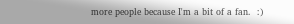more people because I'm a bit of a fan.  :)